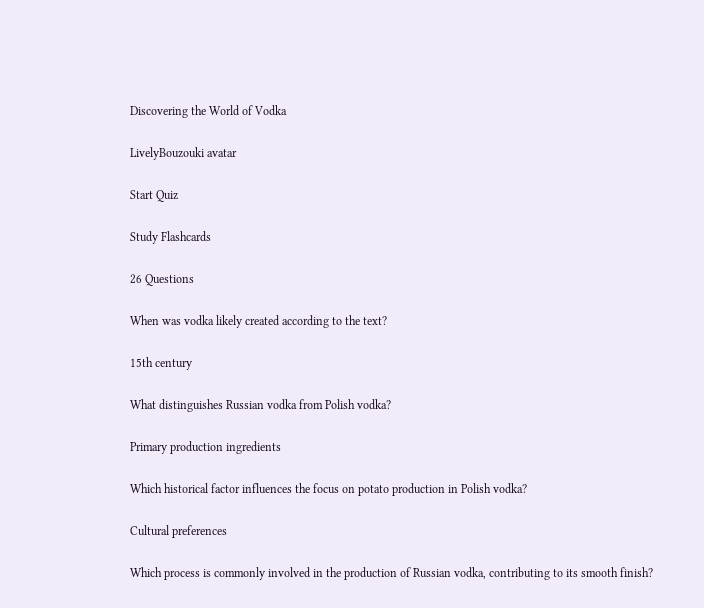Discovering the World of Vodka

LivelyBouzouki avatar

Start Quiz

Study Flashcards

26 Questions

When was vodka likely created according to the text?

15th century

What distinguishes Russian vodka from Polish vodka?

Primary production ingredients

Which historical factor influences the focus on potato production in Polish vodka?

Cultural preferences

Which process is commonly involved in the production of Russian vodka, contributing to its smooth finish?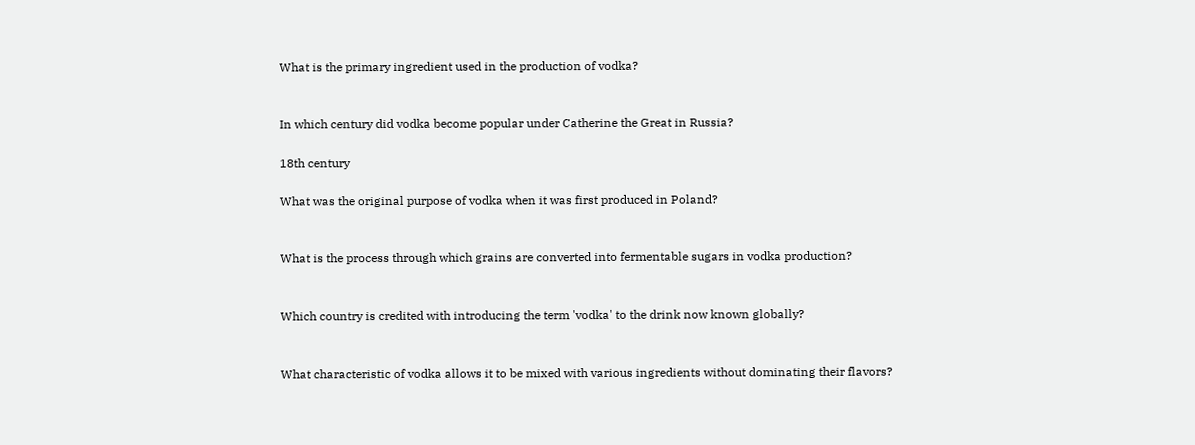What is the primary ingredient used in the production of vodka?


In which century did vodka become popular under Catherine the Great in Russia?

18th century

What was the original purpose of vodka when it was first produced in Poland?


What is the process through which grains are converted into fermentable sugars in vodka production?


Which country is credited with introducing the term 'vodka' to the drink now known globally?


What characteristic of vodka allows it to be mixed with various ingredients without dominating their flavors?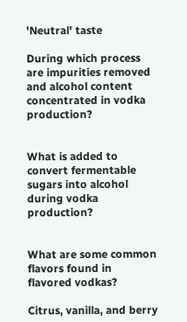'Neutral' taste

During which process are impurities removed and alcohol content concentrated in vodka production?


What is added to convert fermentable sugars into alcohol during vodka production?


What are some common flavors found in flavored vodkas?

Citrus, vanilla, and berry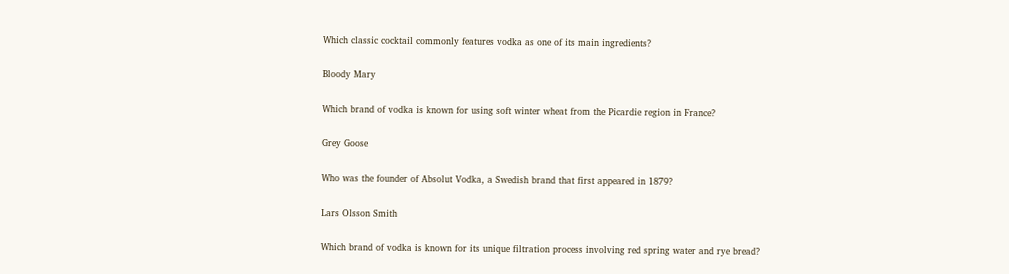Which classic cocktail commonly features vodka as one of its main ingredients?

Bloody Mary

Which brand of vodka is known for using soft winter wheat from the Picardie region in France?

Grey Goose

Who was the founder of Absolut Vodka, a Swedish brand that first appeared in 1879?

Lars Olsson Smith

Which brand of vodka is known for its unique filtration process involving red spring water and rye bread?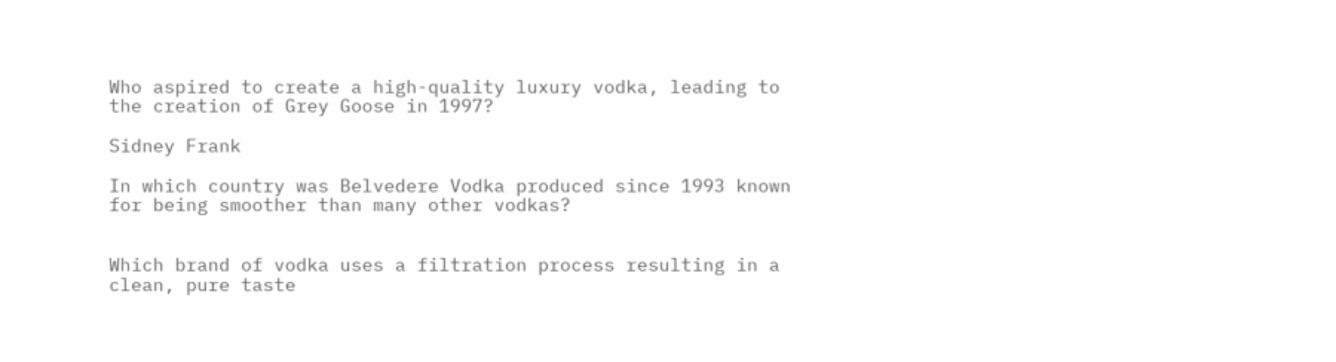Who aspired to create a high-quality luxury vodka, leading to the creation of Grey Goose in 1997?

Sidney Frank

In which country was Belvedere Vodka produced since 1993 known for being smoother than many other vodkas?


Which brand of vodka uses a filtration process resulting in a clean, pure taste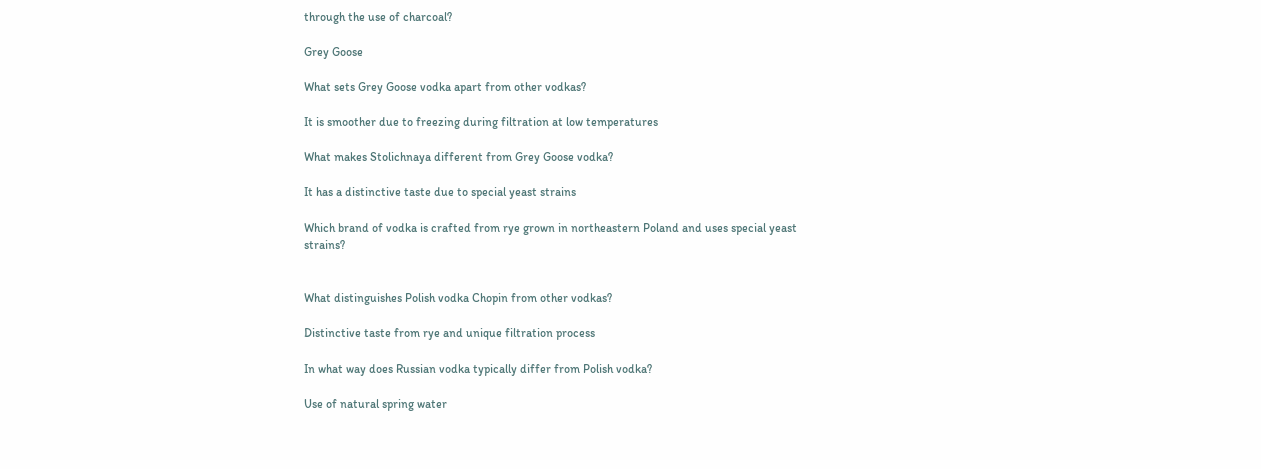through the use of charcoal?

Grey Goose

What sets Grey Goose vodka apart from other vodkas?

It is smoother due to freezing during filtration at low temperatures

What makes Stolichnaya different from Grey Goose vodka?

It has a distinctive taste due to special yeast strains

Which brand of vodka is crafted from rye grown in northeastern Poland and uses special yeast strains?


What distinguishes Polish vodka Chopin from other vodkas?

Distinctive taste from rye and unique filtration process

In what way does Russian vodka typically differ from Polish vodka?

Use of natural spring water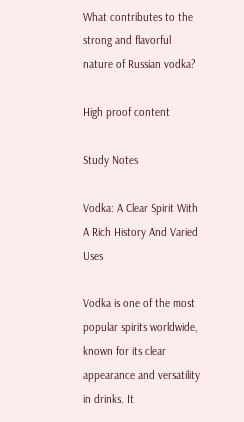What contributes to the strong and flavorful nature of Russian vodka?

High proof content

Study Notes

Vodka: A Clear Spirit With A Rich History And Varied Uses

Vodka is one of the most popular spirits worldwide, known for its clear appearance and versatility in drinks. It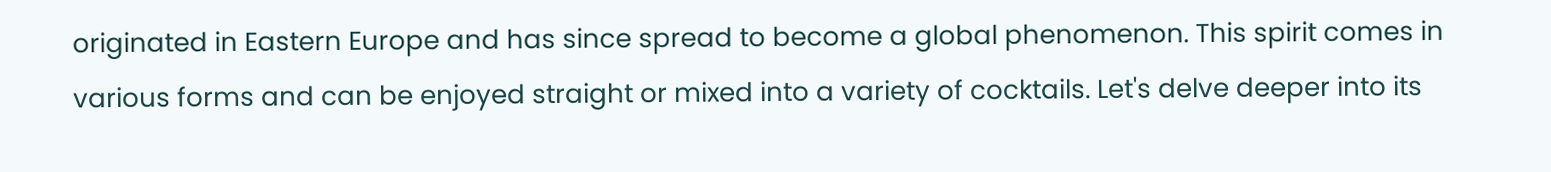originated in Eastern Europe and has since spread to become a global phenomenon. This spirit comes in various forms and can be enjoyed straight or mixed into a variety of cocktails. Let's delve deeper into its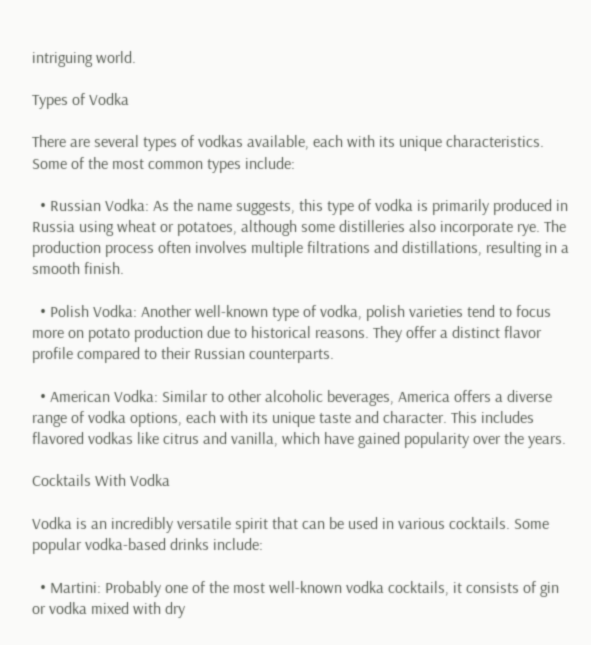intriguing world.

Types of Vodka

There are several types of vodkas available, each with its unique characteristics. Some of the most common types include:

  • Russian Vodka: As the name suggests, this type of vodka is primarily produced in Russia using wheat or potatoes, although some distilleries also incorporate rye. The production process often involves multiple filtrations and distillations, resulting in a smooth finish.

  • Polish Vodka: Another well-known type of vodka, polish varieties tend to focus more on potato production due to historical reasons. They offer a distinct flavor profile compared to their Russian counterparts.

  • American Vodka: Similar to other alcoholic beverages, America offers a diverse range of vodka options, each with its unique taste and character. This includes flavored vodkas like citrus and vanilla, which have gained popularity over the years.

Cocktails With Vodka

Vodka is an incredibly versatile spirit that can be used in various cocktails. Some popular vodka-based drinks include:

  • Martini: Probably one of the most well-known vodka cocktails, it consists of gin or vodka mixed with dry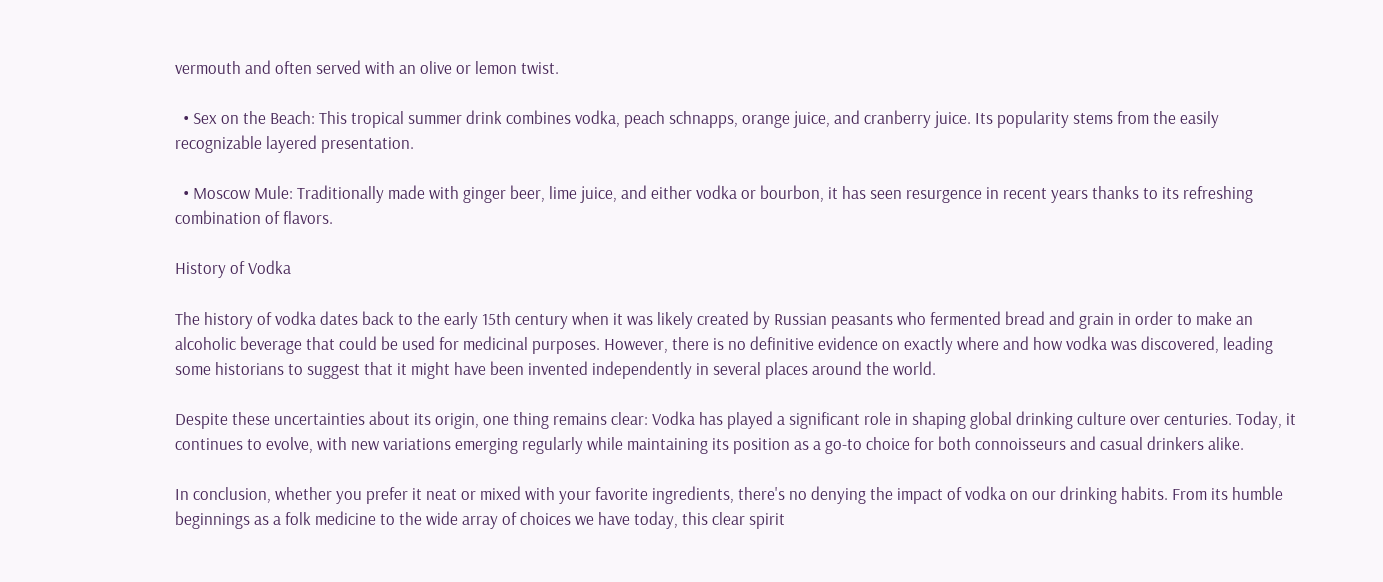vermouth and often served with an olive or lemon twist.

  • Sex on the Beach: This tropical summer drink combines vodka, peach schnapps, orange juice, and cranberry juice. Its popularity stems from the easily recognizable layered presentation.

  • Moscow Mule: Traditionally made with ginger beer, lime juice, and either vodka or bourbon, it has seen resurgence in recent years thanks to its refreshing combination of flavors.

History of Vodka

The history of vodka dates back to the early 15th century when it was likely created by Russian peasants who fermented bread and grain in order to make an alcoholic beverage that could be used for medicinal purposes. However, there is no definitive evidence on exactly where and how vodka was discovered, leading some historians to suggest that it might have been invented independently in several places around the world.

Despite these uncertainties about its origin, one thing remains clear: Vodka has played a significant role in shaping global drinking culture over centuries. Today, it continues to evolve, with new variations emerging regularly while maintaining its position as a go-to choice for both connoisseurs and casual drinkers alike.

In conclusion, whether you prefer it neat or mixed with your favorite ingredients, there's no denying the impact of vodka on our drinking habits. From its humble beginnings as a folk medicine to the wide array of choices we have today, this clear spirit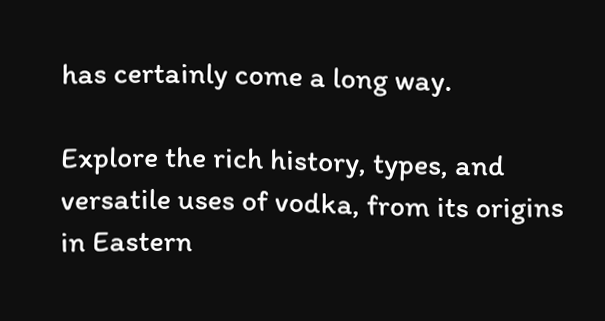has certainly come a long way.

Explore the rich history, types, and versatile uses of vodka, from its origins in Eastern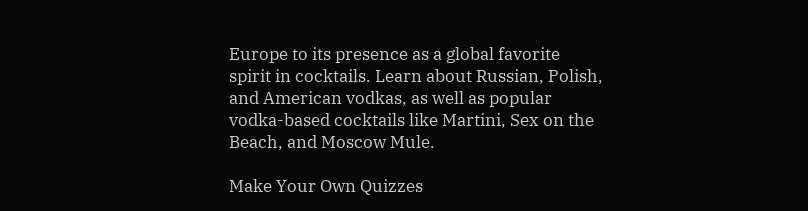Europe to its presence as a global favorite spirit in cocktails. Learn about Russian, Polish, and American vodkas, as well as popular vodka-based cocktails like Martini, Sex on the Beach, and Moscow Mule.

Make Your Own Quizzes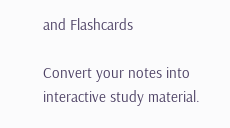and Flashcards

Convert your notes into interactive study material.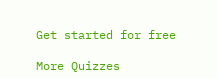Get started for free

More Quizzes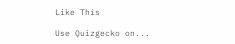Like This

Use Quizgecko on...